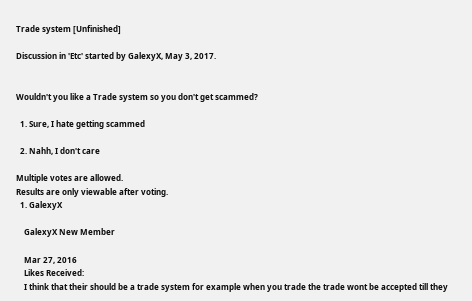Trade system [Unfinished]

Discussion in 'Etc' started by GalexyX, May 3, 2017.


Wouldn't you like a Trade system so you don't get scammed?

  1. Sure, I hate getting scammed

  2. Nahh, I don't care

Multiple votes are allowed.
Results are only viewable after voting.
  1. GalexyX

    GalexyX New Member

    Mar 27, 2016
    Likes Received:
    I think that their should be a trade system for example when you trade the trade wont be accepted till they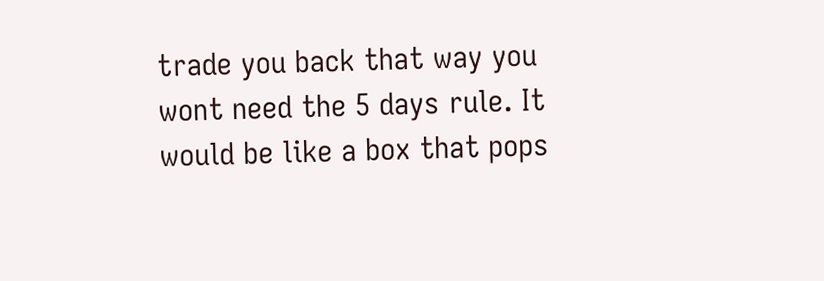trade you back that way you wont need the 5 days rule. It would be like a box that pops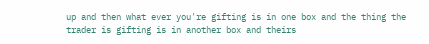up and then what ever you're gifting is in one box and the thing the trader is gifting is in another box and theirs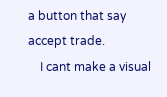a button that say accept trade.
    I cant make a visual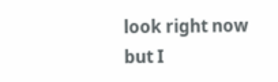look right now but I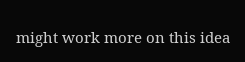might work more on this idea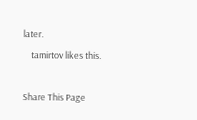later.
    tamirtov likes this.

Share This Page